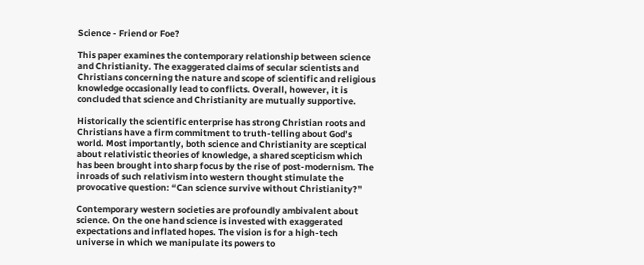Science - Friend or Foe?

This paper examines the contemporary relationship between science and Christianity. The exaggerated claims of secular scientists and Christians concerning the nature and scope of scientific and religious knowledge occasionally lead to conflicts. Overall, however, it is concluded that science and Christianity are mutually supportive.

Historically the scientific enterprise has strong Christian roots and Christians have a firm commitment to truth-telling about God’s world. Most importantly, both science and Christianity are sceptical about relativistic theories of knowledge, a shared scepticism which has been brought into sharp focus by the rise of post-modernism. The inroads of such relativism into western thought stimulate the provocative question: “Can science survive without Christianity?”

Contemporary western societies are profoundly ambivalent about science. On the one hand science is invested with exaggerated expectations and inflated hopes. The vision is for a high-tech universe in which we manipulate its powers to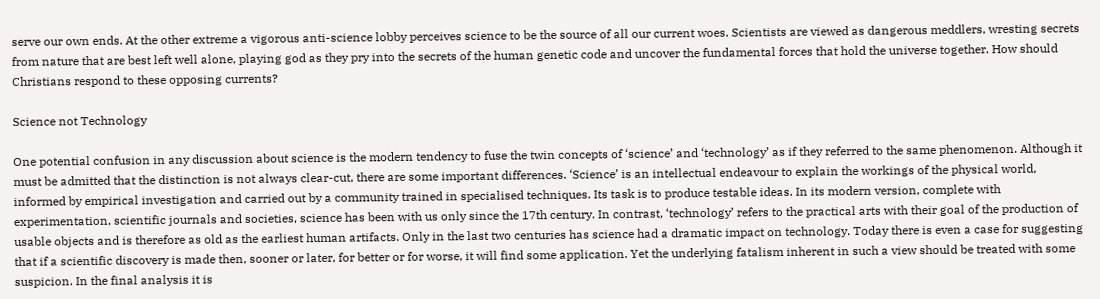serve our own ends. At the other extreme a vigorous anti-science lobby perceives science to be the source of all our current woes. Scientists are viewed as dangerous meddlers, wresting secrets from nature that are best left well alone, playing god as they pry into the secrets of the human genetic code and uncover the fundamental forces that hold the universe together. How should Christians respond to these opposing currents?

Science not Technology

One potential confusion in any discussion about science is the modern tendency to fuse the twin concepts of ‘science’ and ‘technology’ as if they referred to the same phenomenon. Although it must be admitted that the distinction is not always clear-cut, there are some important differences. ‘Science’ is an intellectual endeavour to explain the workings of the physical world, informed by empirical investigation and carried out by a community trained in specialised techniques. Its task is to produce testable ideas. In its modern version, complete with experimentation, scientific journals and societies, science has been with us only since the 17th century. In contrast, ‘technology’ refers to the practical arts with their goal of the production of usable objects and is therefore as old as the earliest human artifacts. Only in the last two centuries has science had a dramatic impact on technology. Today there is even a case for suggesting that if a scientific discovery is made then, sooner or later, for better or for worse, it will find some application. Yet the underlying fatalism inherent in such a view should be treated with some suspicion. In the final analysis it is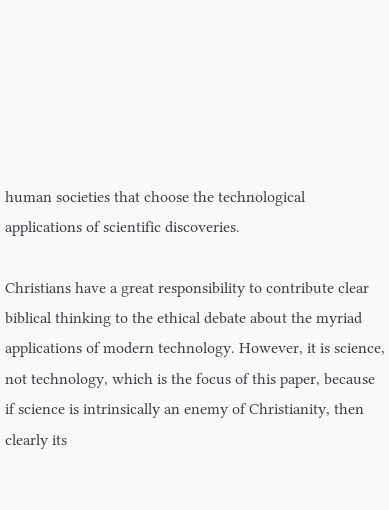human societies that choose the technological applications of scientific discoveries.

Christians have a great responsibility to contribute clear biblical thinking to the ethical debate about the myriad applications of modern technology. However, it is science, not technology, which is the focus of this paper, because if science is intrinsically an enemy of Christianity, then clearly its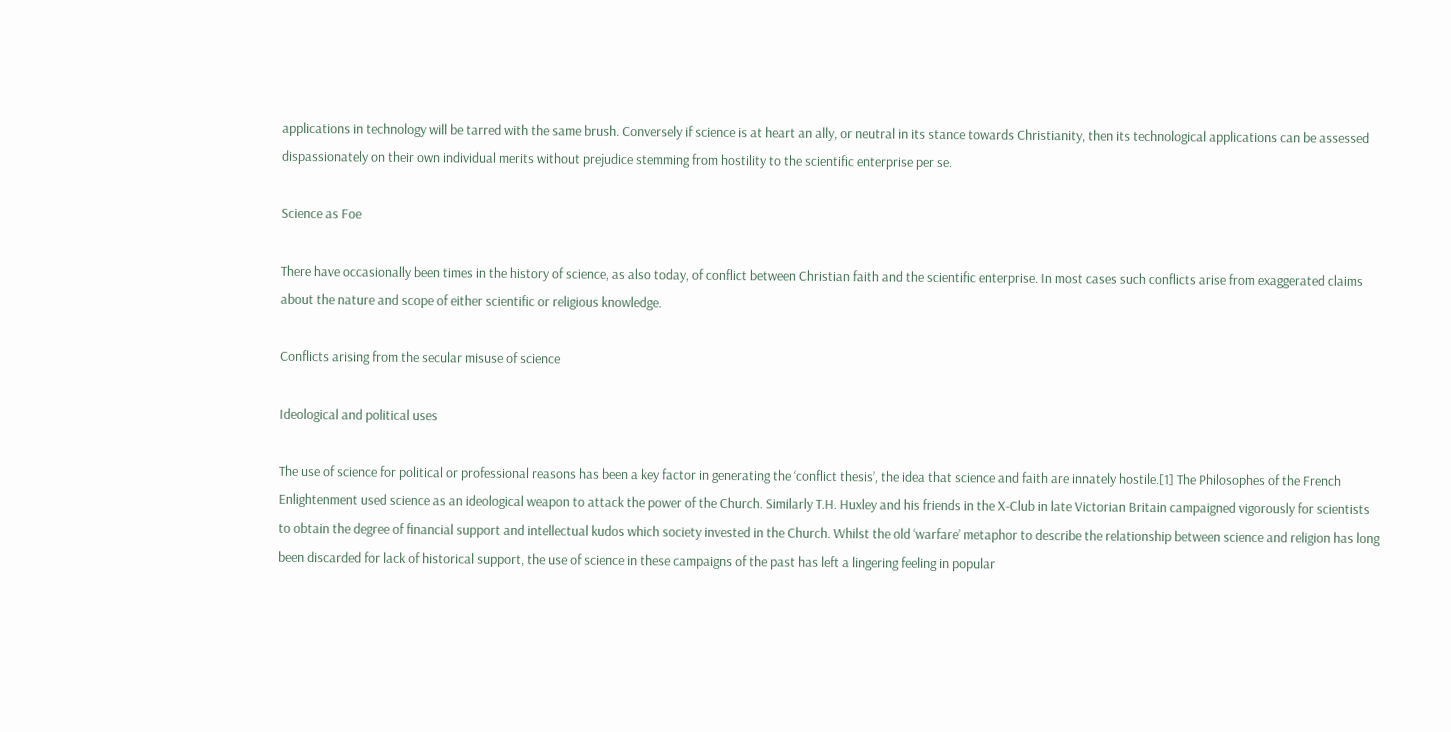applications in technology will be tarred with the same brush. Conversely if science is at heart an ally, or neutral in its stance towards Christianity, then its technological applications can be assessed dispassionately on their own individual merits without prejudice stemming from hostility to the scientific enterprise per se.

Science as Foe

There have occasionally been times in the history of science, as also today, of conflict between Christian faith and the scientific enterprise. In most cases such conflicts arise from exaggerated claims about the nature and scope of either scientific or religious knowledge.

Conflicts arising from the secular misuse of science

Ideological and political uses

The use of science for political or professional reasons has been a key factor in generating the ‘conflict thesis’, the idea that science and faith are innately hostile.[1] The Philosophes of the French Enlightenment used science as an ideological weapon to attack the power of the Church. Similarly T.H. Huxley and his friends in the X-Club in late Victorian Britain campaigned vigorously for scientists to obtain the degree of financial support and intellectual kudos which society invested in the Church. Whilst the old ‘warfare’ metaphor to describe the relationship between science and religion has long been discarded for lack of historical support, the use of science in these campaigns of the past has left a lingering feeling in popular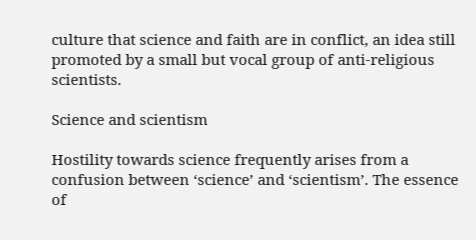culture that science and faith are in conflict, an idea still promoted by a small but vocal group of anti-religious scientists.

Science and scientism

Hostility towards science frequently arises from a confusion between ‘science’ and ‘scientism’. The essence of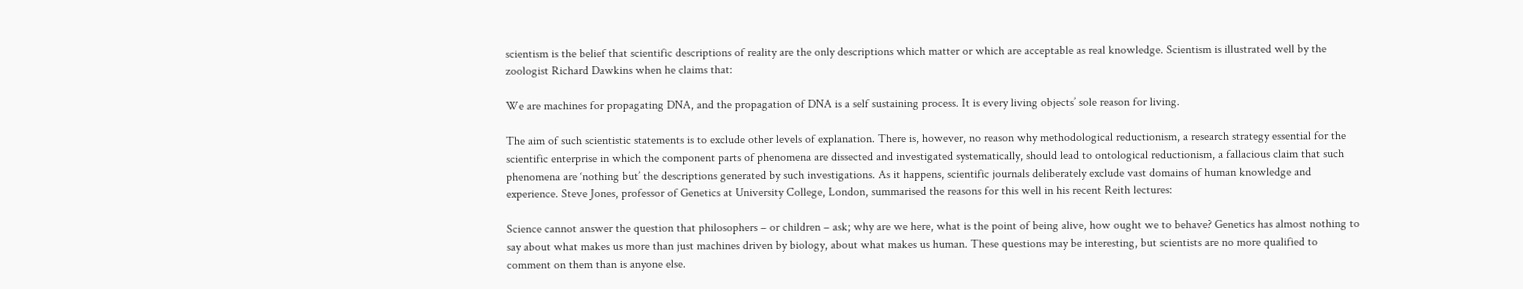scientism is the belief that scientific descriptions of reality are the only descriptions which matter or which are acceptable as real knowledge. Scientism is illustrated well by the zoologist Richard Dawkins when he claims that:

We are machines for propagating DNA, and the propagation of DNA is a self sustaining process. It is every living objects’ sole reason for living.

The aim of such scientistic statements is to exclude other levels of explanation. There is, however, no reason why methodological reductionism, a research strategy essential for the scientific enterprise in which the component parts of phenomena are dissected and investigated systematically, should lead to ontological reductionism, a fallacious claim that such phenomena are ‘nothing but’ the descriptions generated by such investigations. As it happens, scientific journals deliberately exclude vast domains of human knowledge and experience. Steve Jones, professor of Genetics at University College, London, summarised the reasons for this well in his recent Reith lectures:

Science cannot answer the question that philosophers – or children – ask; why are we here, what is the point of being alive, how ought we to behave? Genetics has almost nothing to say about what makes us more than just machines driven by biology, about what makes us human. These questions may be interesting, but scientists are no more qualified to comment on them than is anyone else.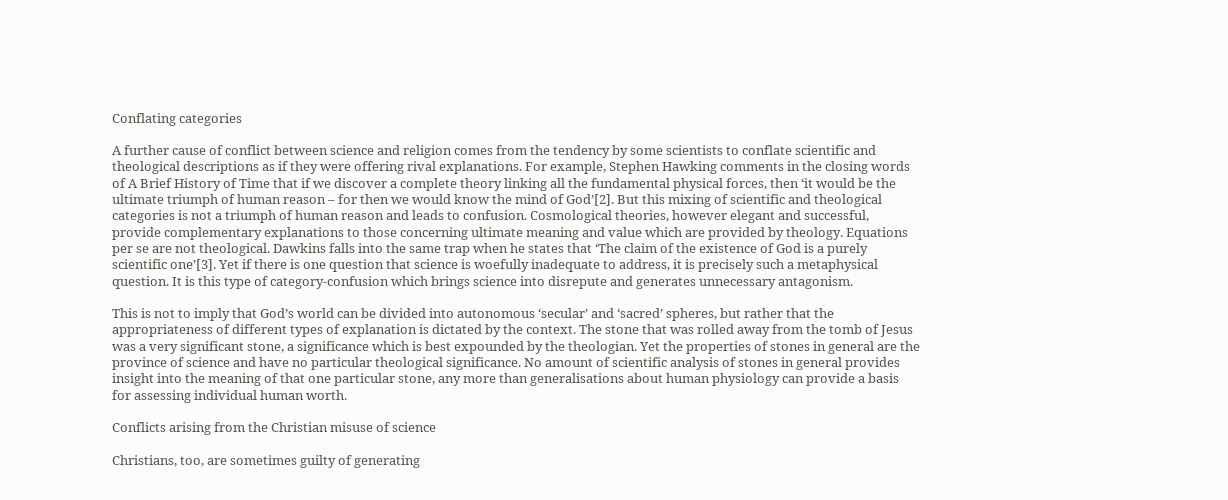Conflating categories

A further cause of conflict between science and religion comes from the tendency by some scientists to conflate scientific and theological descriptions as if they were offering rival explanations. For example, Stephen Hawking comments in the closing words of A Brief History of Time that if we discover a complete theory linking all the fundamental physical forces, then ‘it would be the ultimate triumph of human reason – for then we would know the mind of God’[2]. But this mixing of scientific and theological categories is not a triumph of human reason and leads to confusion. Cosmological theories, however elegant and successful, provide complementary explanations to those concerning ultimate meaning and value which are provided by theology. Equations per se are not theological. Dawkins falls into the same trap when he states that ‘The claim of the existence of God is a purely scientific one’[3]. Yet if there is one question that science is woefully inadequate to address, it is precisely such a metaphysical question. It is this type of category-confusion which brings science into disrepute and generates unnecessary antagonism.

This is not to imply that God’s world can be divided into autonomous ‘secular’ and ‘sacred’ spheres, but rather that the appropriateness of different types of explanation is dictated by the context. The stone that was rolled away from the tomb of Jesus was a very significant stone, a significance which is best expounded by the theologian. Yet the properties of stones in general are the province of science and have no particular theological significance. No amount of scientific analysis of stones in general provides insight into the meaning of that one particular stone, any more than generalisations about human physiology can provide a basis for assessing individual human worth.

Conflicts arising from the Christian misuse of science

Christians, too, are sometimes guilty of generating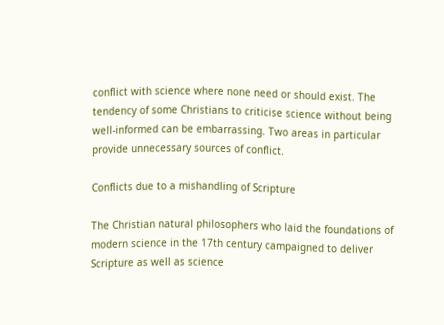conflict with science where none need or should exist. The tendency of some Christians to criticise science without being well-informed can be embarrassing. Two areas in particular provide unnecessary sources of conflict.

Conflicts due to a mishandling of Scripture

The Christian natural philosophers who laid the foundations of modern science in the 17th century campaigned to deliver Scripture as well as science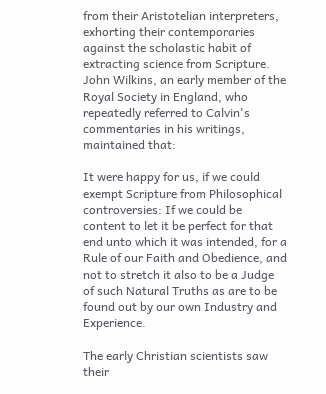from their Aristotelian interpreters, exhorting their contemporaries against the scholastic habit of extracting science from Scripture. John Wilkins, an early member of the Royal Society in England, who repeatedly referred to Calvin's commentaries in his writings, maintained that:

It were happy for us, if we could exempt Scripture from Philosophical controversies: If we could be content to let it be perfect for that end unto which it was intended, for a Rule of our Faith and Obedience, and not to stretch it also to be a Judge of such Natural Truths as are to be found out by our own Industry and Experience.

The early Christian scientists saw their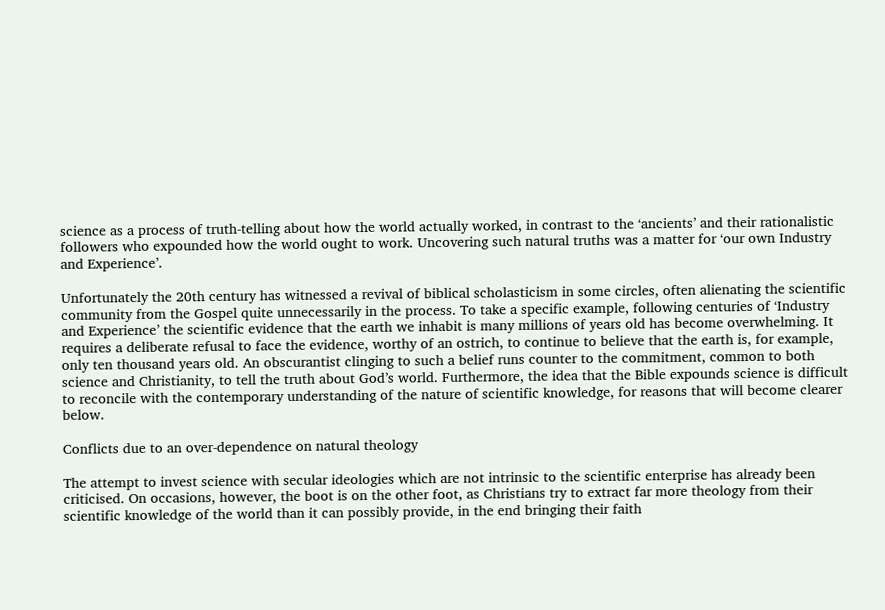science as a process of truth-telling about how the world actually worked, in contrast to the ‘ancients’ and their rationalistic followers who expounded how the world ought to work. Uncovering such natural truths was a matter for ‘our own Industry and Experience’.

Unfortunately the 20th century has witnessed a revival of biblical scholasticism in some circles, often alienating the scientific community from the Gospel quite unnecessarily in the process. To take a specific example, following centuries of ‘Industry and Experience’ the scientific evidence that the earth we inhabit is many millions of years old has become overwhelming. It requires a deliberate refusal to face the evidence, worthy of an ostrich, to continue to believe that the earth is, for example, only ten thousand years old. An obscurantist clinging to such a belief runs counter to the commitment, common to both science and Christianity, to tell the truth about God’s world. Furthermore, the idea that the Bible expounds science is difficult to reconcile with the contemporary understanding of the nature of scientific knowledge, for reasons that will become clearer below.

Conflicts due to an over-dependence on natural theology

The attempt to invest science with secular ideologies which are not intrinsic to the scientific enterprise has already been criticised. On occasions, however, the boot is on the other foot, as Christians try to extract far more theology from their scientific knowledge of the world than it can possibly provide, in the end bringing their faith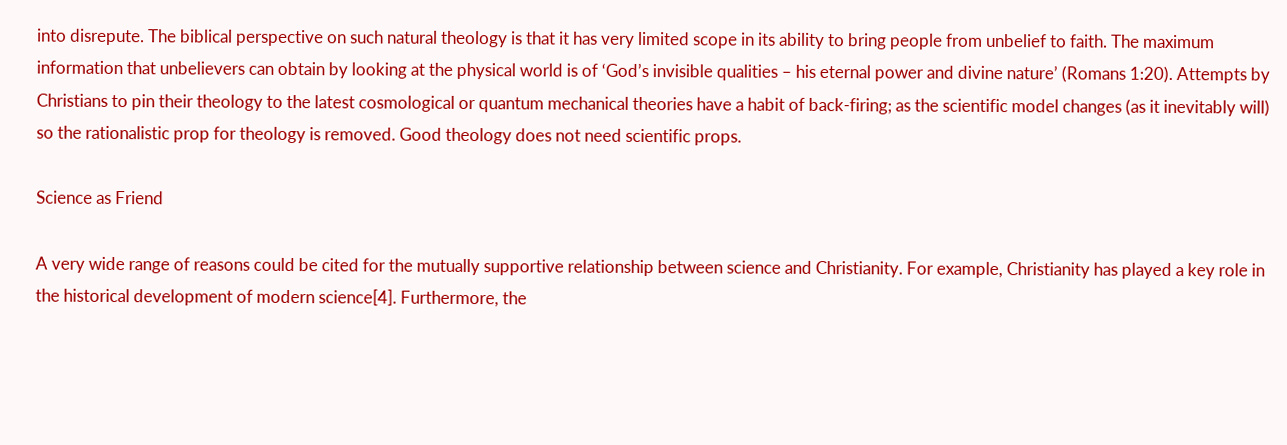into disrepute. The biblical perspective on such natural theology is that it has very limited scope in its ability to bring people from unbelief to faith. The maximum information that unbelievers can obtain by looking at the physical world is of ‘God’s invisible qualities – his eternal power and divine nature’ (Romans 1:20). Attempts by Christians to pin their theology to the latest cosmological or quantum mechanical theories have a habit of back-firing; as the scientific model changes (as it inevitably will) so the rationalistic prop for theology is removed. Good theology does not need scientific props.

Science as Friend

A very wide range of reasons could be cited for the mutually supportive relationship between science and Christianity. For example, Christianity has played a key role in the historical development of modern science[4]. Furthermore, the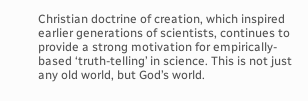Christian doctrine of creation, which inspired earlier generations of scientists, continues to provide a strong motivation for empirically-based ‘truth-telling’ in science. This is not just any old world, but God’s world.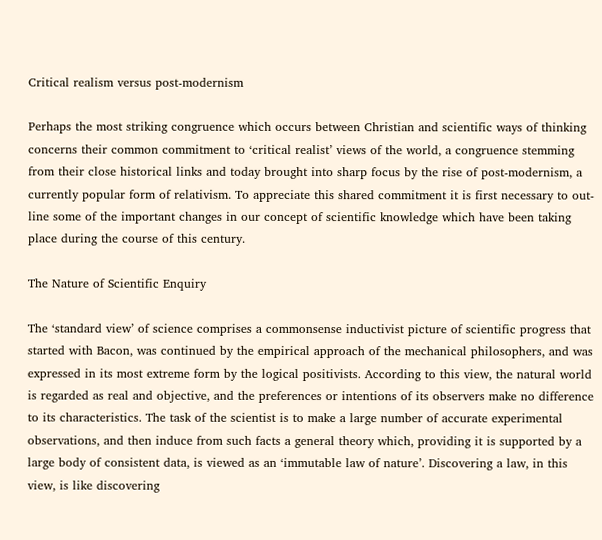Critical realism versus post-modernism

Perhaps the most striking congruence which occurs between Christian and scientific ways of thinking concerns their common commitment to ‘critical realist’ views of the world, a congruence stemming from their close historical links and today brought into sharp focus by the rise of post-modernism, a currently popular form of relativism. To appreciate this shared commitment it is first necessary to out-line some of the important changes in our concept of scientific knowledge which have been taking place during the course of this century.

The Nature of Scientific Enquiry

The ‘standard view’ of science comprises a commonsense inductivist picture of scientific progress that started with Bacon, was continued by the empirical approach of the mechanical philosophers, and was expressed in its most extreme form by the logical positivists. According to this view, the natural world is regarded as real and objective, and the preferences or intentions of its observers make no difference to its characteristics. The task of the scientist is to make a large number of accurate experimental observations, and then induce from such facts a general theory which, providing it is supported by a large body of consistent data, is viewed as an ‘immutable law of nature’. Discovering a law, in this view, is like discovering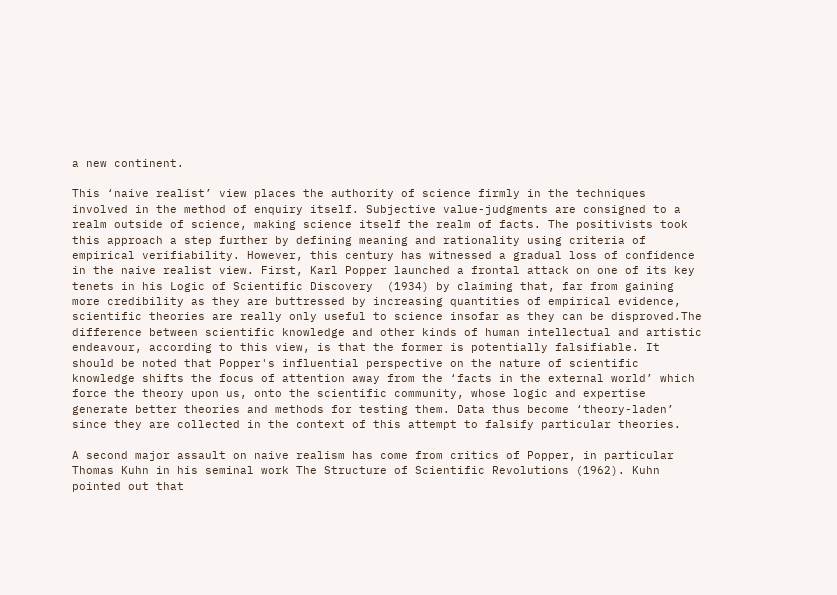a new continent.

This ‘naive realist’ view places the authority of science firmly in the techniques involved in the method of enquiry itself. Subjective value-judgments are consigned to a realm outside of science, making science itself the realm of facts. The positivists took this approach a step further by defining meaning and rationality using criteria of empirical verifiability. However, this century has witnessed a gradual loss of confidence in the naive realist view. First, Karl Popper launched a frontal attack on one of its key tenets in his Logic of Scientific Discovery  (1934) by claiming that, far from gaining more credibility as they are buttressed by increasing quantities of empirical evidence, scientific theories are really only useful to science insofar as they can be disproved.The difference between scientific knowledge and other kinds of human intellectual and artistic endeavour, according to this view, is that the former is potentially falsifiable. It should be noted that Popper's influential perspective on the nature of scientific knowledge shifts the focus of attention away from the ‘facts in the external world’ which force the theory upon us, onto the scientific community, whose logic and expertise generate better theories and methods for testing them. Data thus become ‘theory-laden’ since they are collected in the context of this attempt to falsify particular theories.

A second major assault on naive realism has come from critics of Popper, in particular Thomas Kuhn in his seminal work The Structure of Scientific Revolutions (1962). Kuhn pointed out that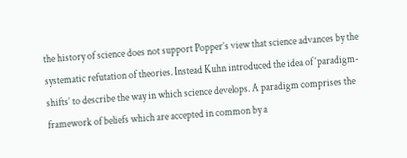the history of science does not support Popper’s view that science advances by the systematic refutation of theories. Instead Kuhn introduced the idea of ‘paradigm-shifts’ to describe the way in which science develops. A paradigm comprises the framework of beliefs which are accepted in common by a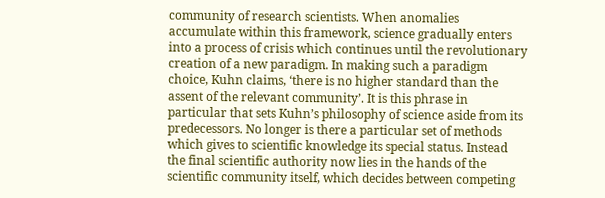community of research scientists. When anomalies accumulate within this framework, science gradually enters into a process of crisis which continues until the revolutionary creation of a new paradigm. In making such a paradigm choice, Kuhn claims, ‘there is no higher standard than the assent of the relevant community’. It is this phrase in particular that sets Kuhn’s philosophy of science aside from its predecessors. No longer is there a particular set of methods which gives to scientific knowledge its special status. Instead the final scientific authority now lies in the hands of the scientific community itself, which decides between competing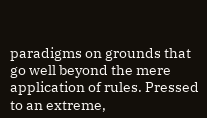paradigms on grounds that go well beyond the mere application of rules. Pressed to an extreme,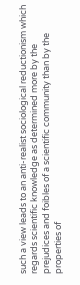such a view leads to an anti-realist sociological reductionism which regards scientific knowledge as determined more by the prejudices and foibles of a scientific community than by the properties of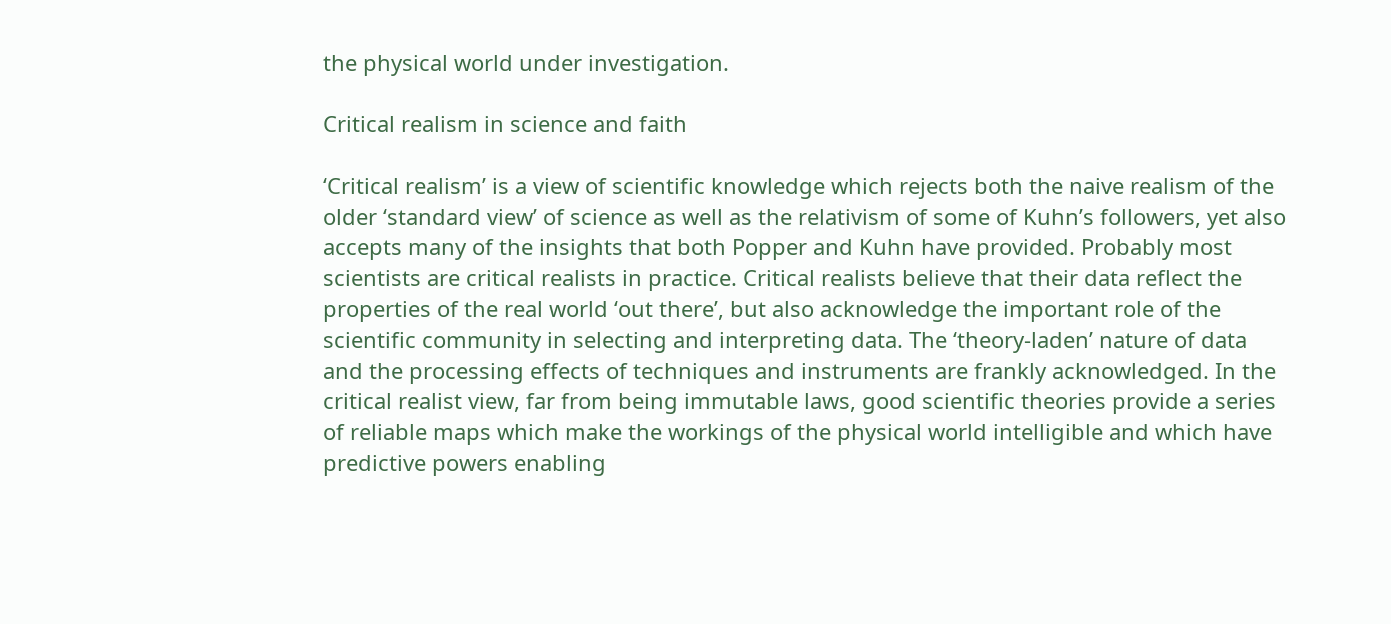the physical world under investigation.

Critical realism in science and faith

‘Critical realism’ is a view of scientific knowledge which rejects both the naive realism of the older ‘standard view’ of science as well as the relativism of some of Kuhn’s followers, yet also accepts many of the insights that both Popper and Kuhn have provided. Probably most scientists are critical realists in practice. Critical realists believe that their data reflect the properties of the real world ‘out there’, but also acknowledge the important role of the scientific community in selecting and interpreting data. The ‘theory-laden’ nature of data and the processing effects of techniques and instruments are frankly acknowledged. In the critical realist view, far from being immutable laws, good scientific theories provide a series of reliable maps which make the workings of the physical world intelligible and which have predictive powers enabling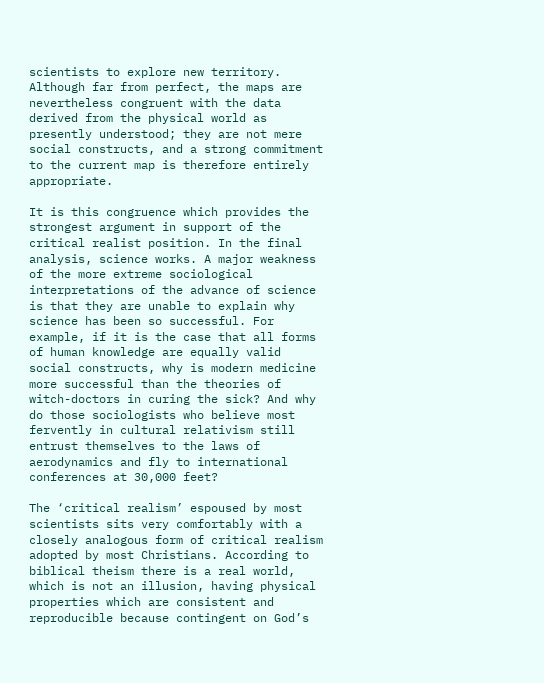scientists to explore new territory. Although far from perfect, the maps are nevertheless congruent with the data derived from the physical world as presently understood; they are not mere social constructs, and a strong commitment to the current map is therefore entirely appropriate.

It is this congruence which provides the strongest argument in support of the critical realist position. In the final analysis, science works. A major weakness of the more extreme sociological interpretations of the advance of science is that they are unable to explain why science has been so successful. For example, if it is the case that all forms of human knowledge are equally valid social constructs, why is modern medicine more successful than the theories of witch-doctors in curing the sick? And why do those sociologists who believe most fervently in cultural relativism still entrust themselves to the laws of aerodynamics and fly to international conferences at 30,000 feet?

The ‘critical realism’ espoused by most scientists sits very comfortably with a closely analogous form of critical realism adopted by most Christians. According to biblical theism there is a real world, which is not an illusion, having physical properties which are consistent and reproducible because contingent on God’s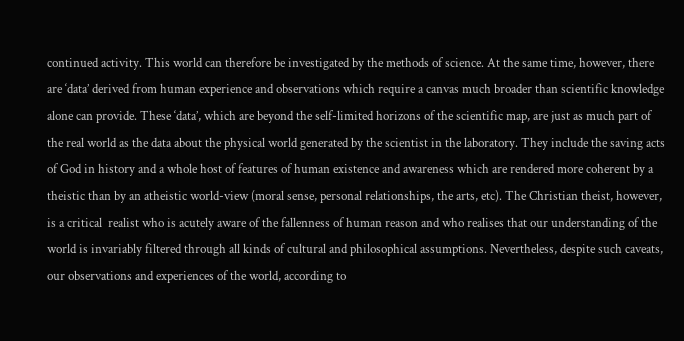continued activity. This world can therefore be investigated by the methods of science. At the same time, however, there are ‘data’ derived from human experience and observations which require a canvas much broader than scientific knowledge alone can provide. These ‘data’, which are beyond the self-limited horizons of the scientific map, are just as much part of the real world as the data about the physical world generated by the scientist in the laboratory. They include the saving acts of God in history and a whole host of features of human existence and awareness which are rendered more coherent by a theistic than by an atheistic world-view (moral sense, personal relationships, the arts, etc). The Christian theist, however, is a critical  realist who is acutely aware of the fallenness of human reason and who realises that our understanding of the world is invariably filtered through all kinds of cultural and philosophical assumptions. Nevertheless, despite such caveats, our observations and experiences of the world, according to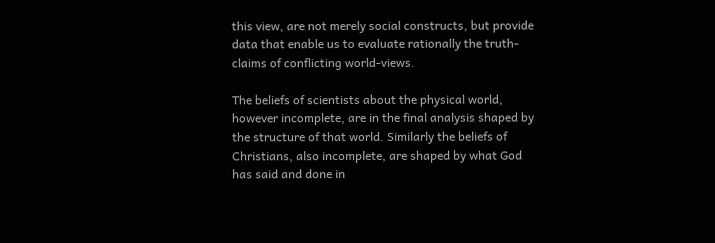this view, are not merely social constructs, but provide data that enable us to evaluate rationally the truth-claims of conflicting world-views.

The beliefs of scientists about the physical world, however incomplete, are in the final analysis shaped by the structure of that world. Similarly the beliefs of Christians, also incomplete, are shaped by what God has said and done in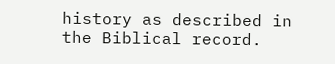history as described in the Biblical record.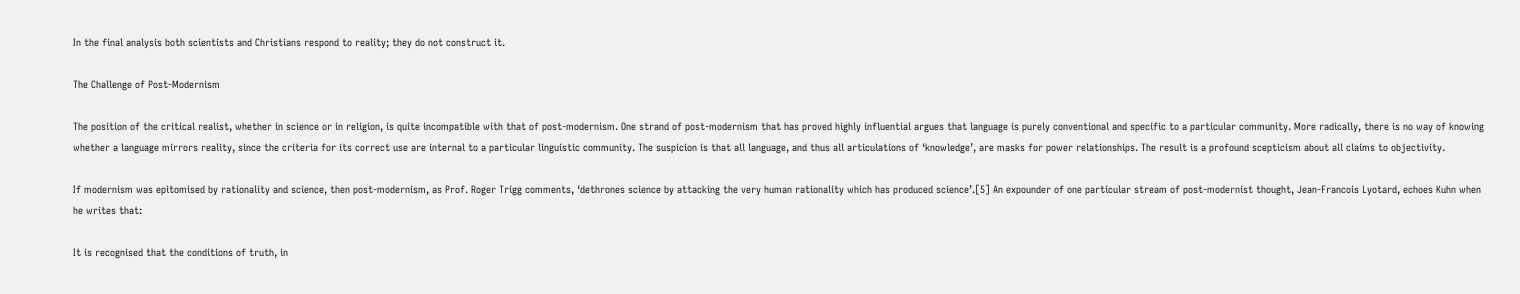In the final analysis both scientists and Christians respond to reality; they do not construct it.

The Challenge of Post-Modernism

The position of the critical realist, whether in science or in religion, is quite incompatible with that of post-modernism. One strand of post-modernism that has proved highly influential argues that language is purely conventional and specific to a particular community. More radically, there is no way of knowing whether a language mirrors reality, since the criteria for its correct use are internal to a particular linguistic community. The suspicion is that all language, and thus all articulations of ‘knowledge’, are masks for power relationships. The result is a profound scepticism about all claims to objectivity.

If modernism was epitomised by rationality and science, then post-modernism, as Prof. Roger Trigg comments, ‘dethrones science by attacking the very human rationality which has produced science’.[5] An expounder of one particular stream of post-modernist thought, Jean-Francois Lyotard, echoes Kuhn when he writes that:

It is recognised that the conditions of truth, in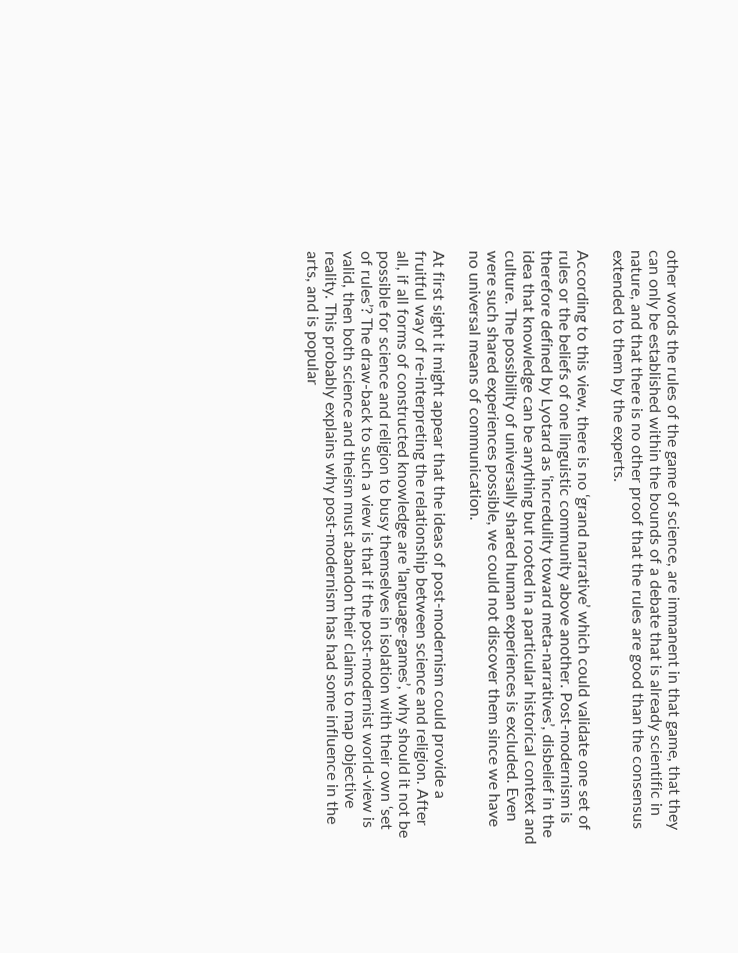other words the rules of the game of science, are immanent in that game, that they can only be established within the bounds of a debate that is already scientific in nature, and that there is no other proof that the rules are good than the consensus extended to them by the experts.

According to this view, there is no ‘grand narrative’ which could validate one set of rules or the beliefs of one linguistic community above another. Post-modernism is therefore defined by Lyotard as ‘incredulity toward meta-narratives’, disbelief in the idea that knowledge can be anything but rooted in a particular historical context and culture. The possibility of universally shared human experiences is excluded. Even were such shared experiences possible, we could not discover them since we have no universal means of communication.

At first sight it might appear that the ideas of post-modernism could provide a fruitful way of re-interpreting the relationship between science and religion. After all, if all forms of constructed knowledge are ‘language-games’, why should it not be possible for science and religion to busy themselves in isolation with their own ‘set of rules’? The draw-back to such a view is that if the post-modernist world-view is valid, then both science and theism must abandon their claims to map objective reality. This probably explains why post-modernism has had some influence in the arts, and is popular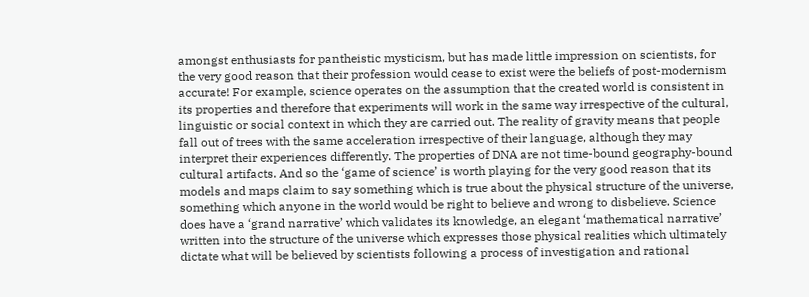amongst enthusiasts for pantheistic mysticism, but has made little impression on scientists, for the very good reason that their profession would cease to exist were the beliefs of post-modernism accurate! For example, science operates on the assumption that the created world is consistent in its properties and therefore that experiments will work in the same way irrespective of the cultural, linguistic or social context in which they are carried out. The reality of gravity means that people fall out of trees with the same acceleration irrespective of their language, although they may interpret their experiences differently. The properties of DNA are not time-bound geography-bound cultural artifacts. And so the ‘game of science’ is worth playing for the very good reason that its models and maps claim to say something which is true about the physical structure of the universe, something which anyone in the world would be right to believe and wrong to disbelieve. Science does have a ‘grand narrative’ which validates its knowledge, an elegant ‘mathematical narrative’ written into the structure of the universe which expresses those physical realities which ultimately dictate what will be believed by scientists following a process of investigation and rational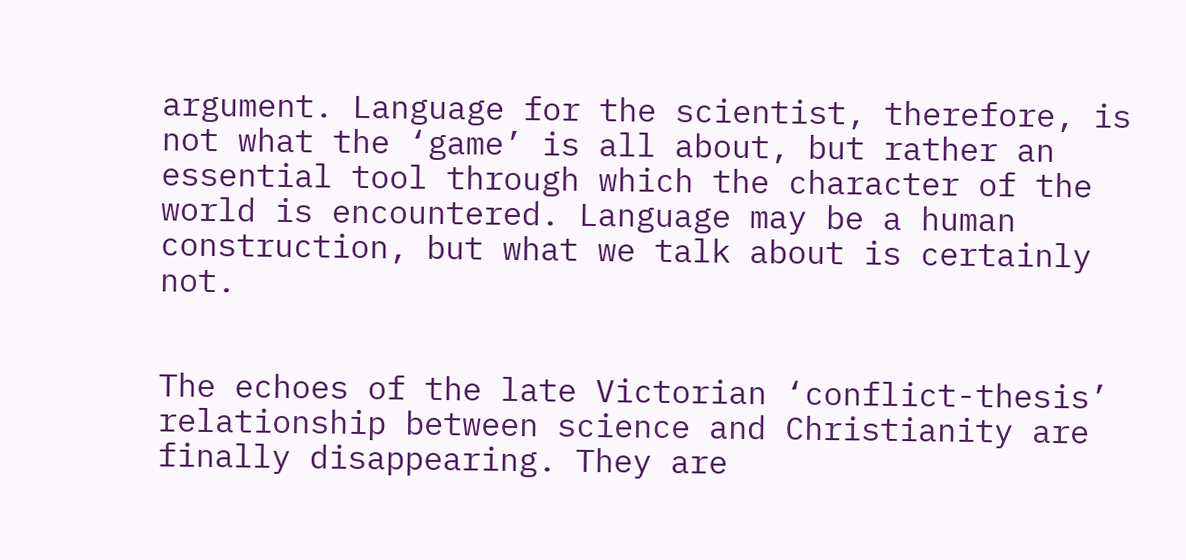argument. Language for the scientist, therefore, is not what the ‘game’ is all about, but rather an essential tool through which the character of the world is encountered. Language may be a human construction, but what we talk about is certainly not.


The echoes of the late Victorian ‘conflict-thesis’ relationship between science and Christianity are finally disappearing. They are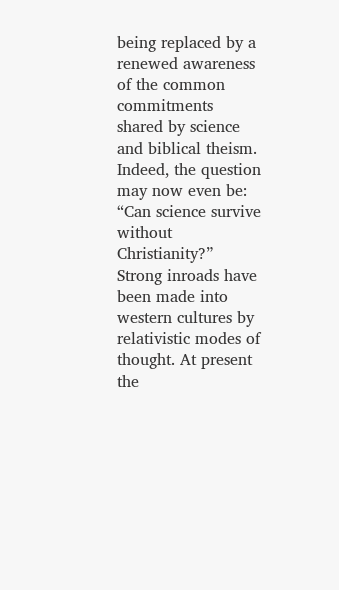being replaced by a renewed awareness of the common commitments shared by science and biblical theism. Indeed, the question may now even be: “Can science survive without Christianity?” Strong inroads have been made into western cultures by relativistic modes of thought. At present the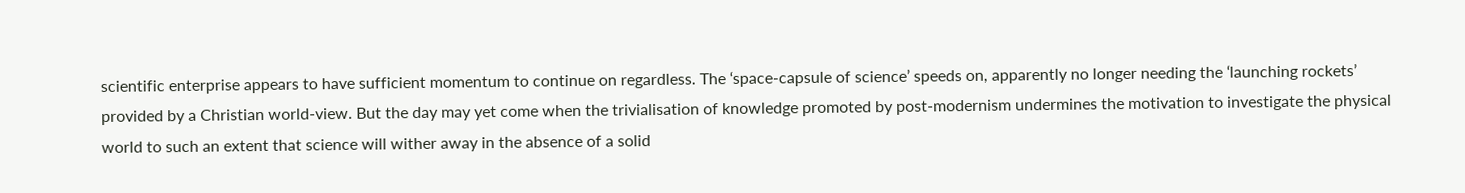scientific enterprise appears to have sufficient momentum to continue on regardless. The ‘space-capsule of science’ speeds on, apparently no longer needing the ‘launching rockets’ provided by a Christian world-view. But the day may yet come when the trivialisation of knowledge promoted by post-modernism undermines the motivation to investigate the physical world to such an extent that science will wither away in the absence of a solid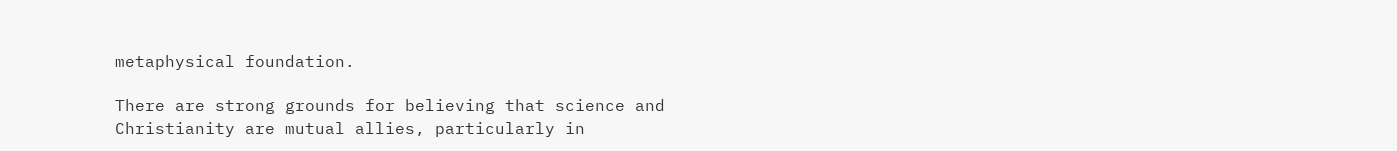metaphysical foundation.

There are strong grounds for believing that science and Christianity are mutual allies, particularly in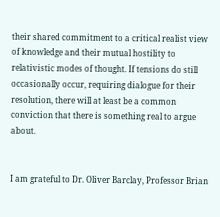their shared commitment to a critical realist view of knowledge and their mutual hostility to relativistic modes of thought. If tensions do still occasionally occur, requiring dialogue for their resolution, there will at least be a common conviction that there is something real to argue about.


I am grateful to Dr. Oliver Barclay, Professor Brian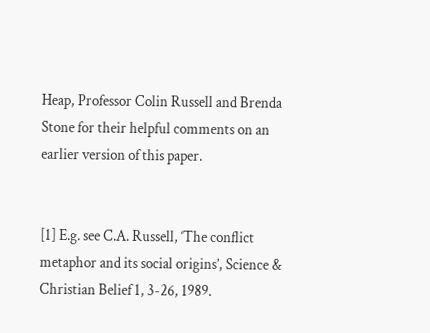Heap, Professor Colin Russell and Brenda Stone for their helpful comments on an earlier version of this paper.


[1] E.g. see C.A. Russell, ‘The conflict metaphor and its social origins’, Science & Christian Belief 1, 3-26, 1989.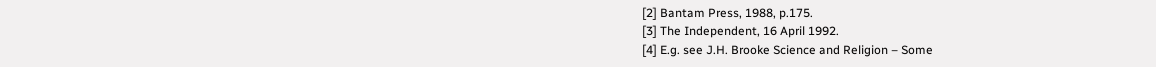[2] Bantam Press, 1988, p.175.
[3] The Independent, 16 April 1992.
[4] E.g. see J.H. Brooke Science and Religion – Some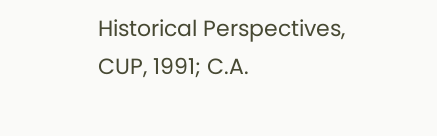Historical Perspectives, CUP, 1991; C.A.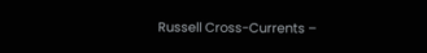Russell Cross-Currents –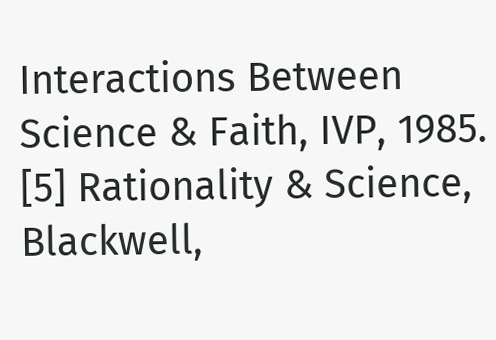Interactions Between Science & Faith, IVP, 1985.
[5] Rationality & Science, Blackwell,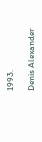1993.

Denis Alexander